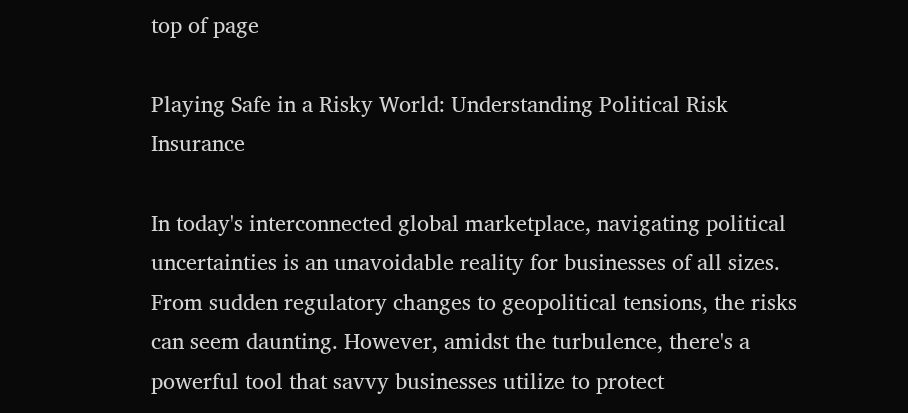top of page

Playing Safe in a Risky World: Understanding Political Risk Insurance

In today's interconnected global marketplace, navigating political uncertainties is an unavoidable reality for businesses of all sizes. From sudden regulatory changes to geopolitical tensions, the risks can seem daunting. However, amidst the turbulence, there's a powerful tool that savvy businesses utilize to protect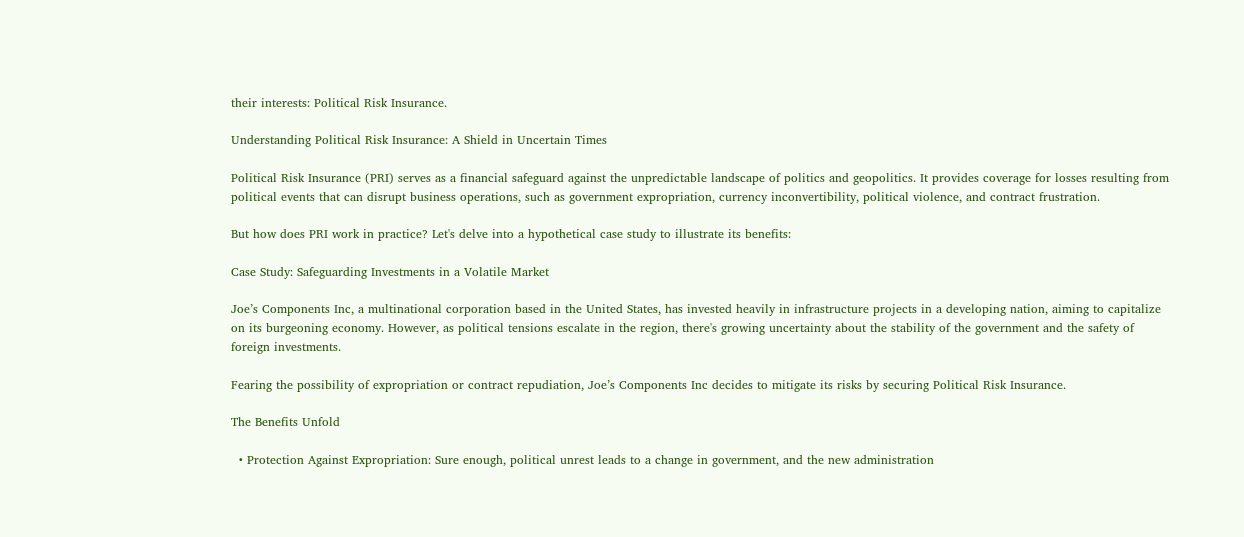their interests: Political Risk Insurance.

Understanding Political Risk Insurance: A Shield in Uncertain Times

Political Risk Insurance (PRI) serves as a financial safeguard against the unpredictable landscape of politics and geopolitics. It provides coverage for losses resulting from political events that can disrupt business operations, such as government expropriation, currency inconvertibility, political violence, and contract frustration.

But how does PRI work in practice? Let's delve into a hypothetical case study to illustrate its benefits:

Case Study: Safeguarding Investments in a Volatile Market

Joe’s Components Inc, a multinational corporation based in the United States, has invested heavily in infrastructure projects in a developing nation, aiming to capitalize on its burgeoning economy. However, as political tensions escalate in the region, there's growing uncertainty about the stability of the government and the safety of foreign investments.

Fearing the possibility of expropriation or contract repudiation, Joe’s Components Inc decides to mitigate its risks by securing Political Risk Insurance.

The Benefits Unfold

  • Protection Against Expropriation: Sure enough, political unrest leads to a change in government, and the new administration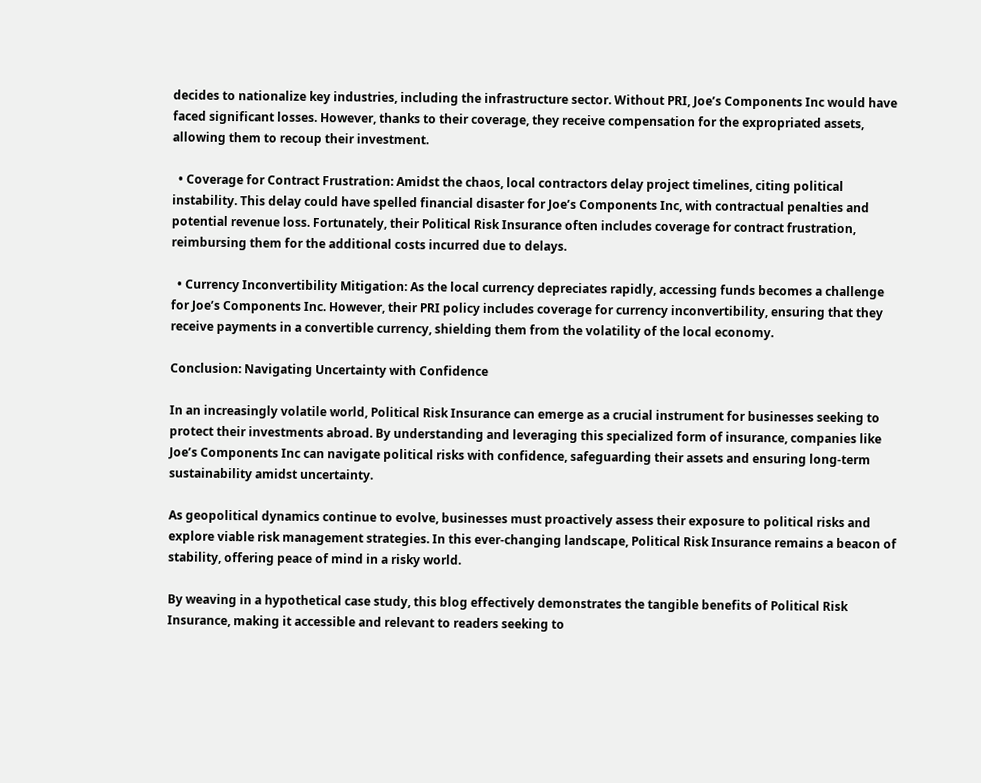decides to nationalize key industries, including the infrastructure sector. Without PRI, Joe’s Components Inc would have faced significant losses. However, thanks to their coverage, they receive compensation for the expropriated assets, allowing them to recoup their investment.

  • Coverage for Contract Frustration: Amidst the chaos, local contractors delay project timelines, citing political instability. This delay could have spelled financial disaster for Joe’s Components Inc, with contractual penalties and potential revenue loss. Fortunately, their Political Risk Insurance often includes coverage for contract frustration, reimbursing them for the additional costs incurred due to delays.

  • Currency Inconvertibility Mitigation: As the local currency depreciates rapidly, accessing funds becomes a challenge for Joe’s Components Inc. However, their PRI policy includes coverage for currency inconvertibility, ensuring that they receive payments in a convertible currency, shielding them from the volatility of the local economy.

Conclusion: Navigating Uncertainty with Confidence

In an increasingly volatile world, Political Risk Insurance can emerge as a crucial instrument for businesses seeking to protect their investments abroad. By understanding and leveraging this specialized form of insurance, companies like Joe’s Components Inc can navigate political risks with confidence, safeguarding their assets and ensuring long-term sustainability amidst uncertainty.

As geopolitical dynamics continue to evolve, businesses must proactively assess their exposure to political risks and explore viable risk management strategies. In this ever-changing landscape, Political Risk Insurance remains a beacon of stability, offering peace of mind in a risky world.

By weaving in a hypothetical case study, this blog effectively demonstrates the tangible benefits of Political Risk Insurance, making it accessible and relevant to readers seeking to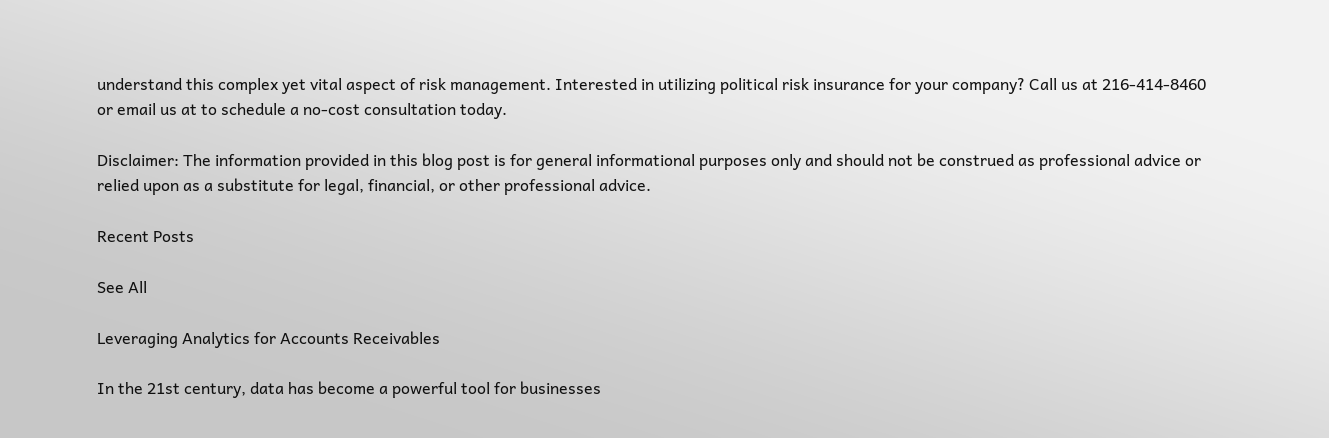understand this complex yet vital aspect of risk management. Interested in utilizing political risk insurance for your company? Call us at 216-414-8460 or email us at to schedule a no-cost consultation today.

Disclaimer: The information provided in this blog post is for general informational purposes only and should not be construed as professional advice or relied upon as a substitute for legal, financial, or other professional advice.

Recent Posts

See All

Leveraging Analytics for Accounts Receivables

In the 21st century, data has become a powerful tool for businesses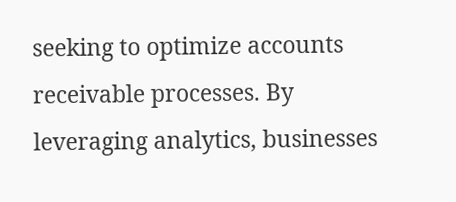seeking to optimize accounts receivable processes. By leveraging analytics, businesses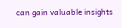can gain valuable insights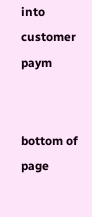into customer paym


bottom of page